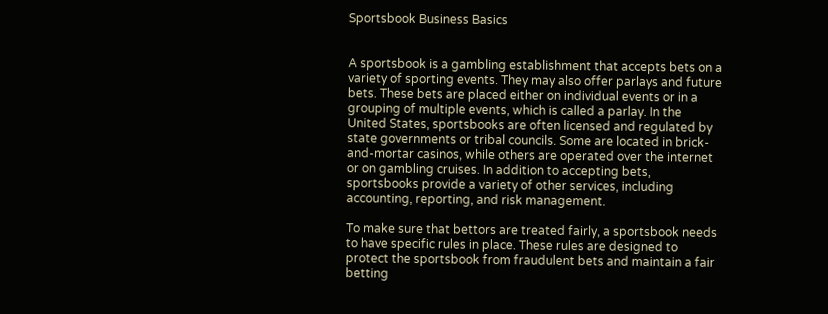Sportsbook Business Basics


A sportsbook is a gambling establishment that accepts bets on a variety of sporting events. They may also offer parlays and future bets. These bets are placed either on individual events or in a grouping of multiple events, which is called a parlay. In the United States, sportsbooks are often licensed and regulated by state governments or tribal councils. Some are located in brick-and-mortar casinos, while others are operated over the internet or on gambling cruises. In addition to accepting bets, sportsbooks provide a variety of other services, including accounting, reporting, and risk management.

To make sure that bettors are treated fairly, a sportsbook needs to have specific rules in place. These rules are designed to protect the sportsbook from fraudulent bets and maintain a fair betting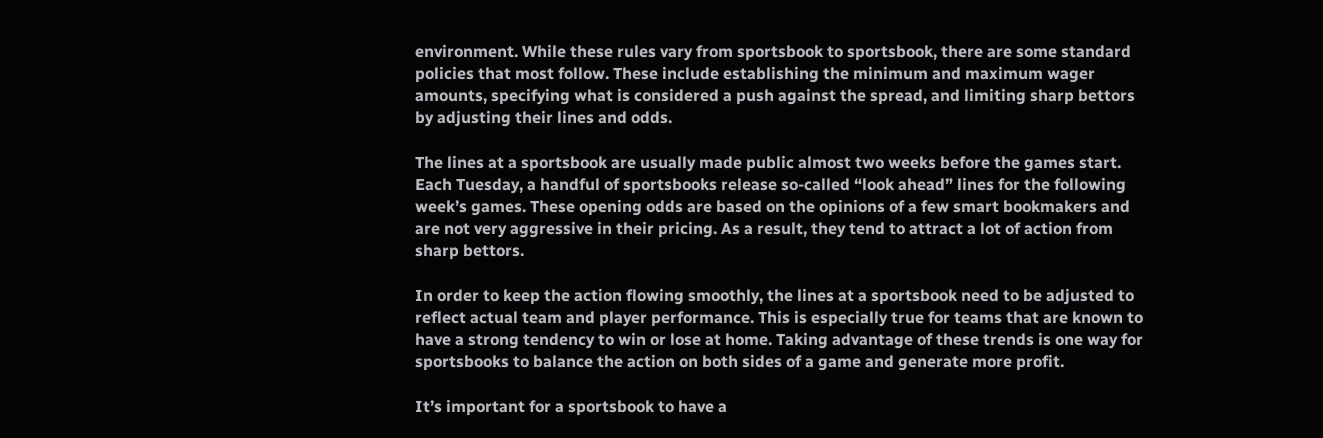environment. While these rules vary from sportsbook to sportsbook, there are some standard policies that most follow. These include establishing the minimum and maximum wager amounts, specifying what is considered a push against the spread, and limiting sharp bettors by adjusting their lines and odds.

The lines at a sportsbook are usually made public almost two weeks before the games start. Each Tuesday, a handful of sportsbooks release so-called “look ahead” lines for the following week’s games. These opening odds are based on the opinions of a few smart bookmakers and are not very aggressive in their pricing. As a result, they tend to attract a lot of action from sharp bettors.

In order to keep the action flowing smoothly, the lines at a sportsbook need to be adjusted to reflect actual team and player performance. This is especially true for teams that are known to have a strong tendency to win or lose at home. Taking advantage of these trends is one way for sportsbooks to balance the action on both sides of a game and generate more profit.

It’s important for a sportsbook to have a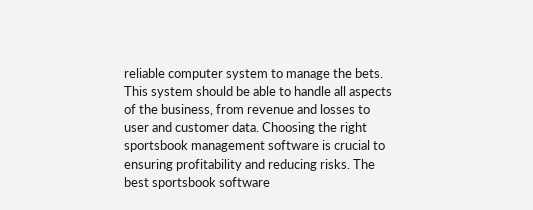reliable computer system to manage the bets. This system should be able to handle all aspects of the business, from revenue and losses to user and customer data. Choosing the right sportsbook management software is crucial to ensuring profitability and reducing risks. The best sportsbook software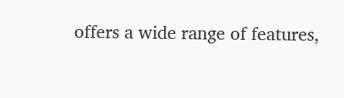offers a wide range of features,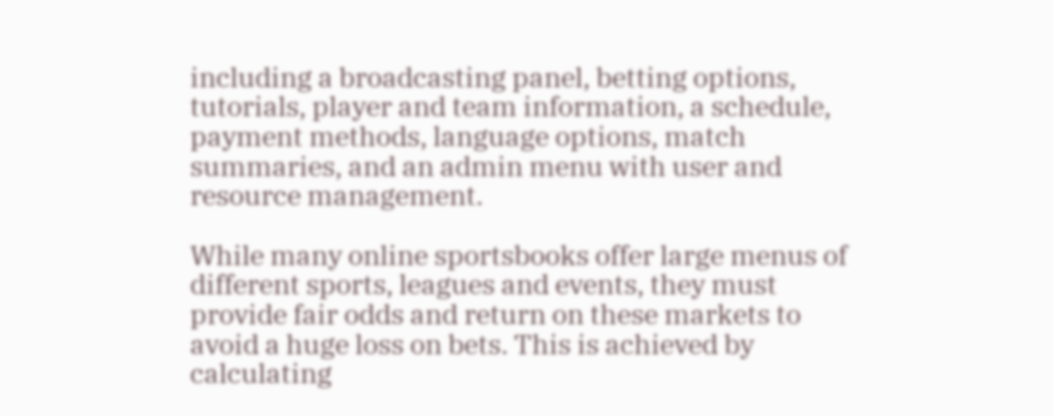including a broadcasting panel, betting options, tutorials, player and team information, a schedule, payment methods, language options, match summaries, and an admin menu with user and resource management.

While many online sportsbooks offer large menus of different sports, leagues and events, they must provide fair odds and return on these markets to avoid a huge loss on bets. This is achieved by calculating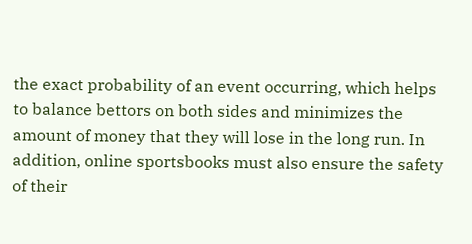the exact probability of an event occurring, which helps to balance bettors on both sides and minimizes the amount of money that they will lose in the long run. In addition, online sportsbooks must also ensure the safety of their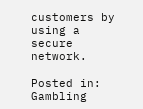customers by using a secure network.

Posted in: Gambling